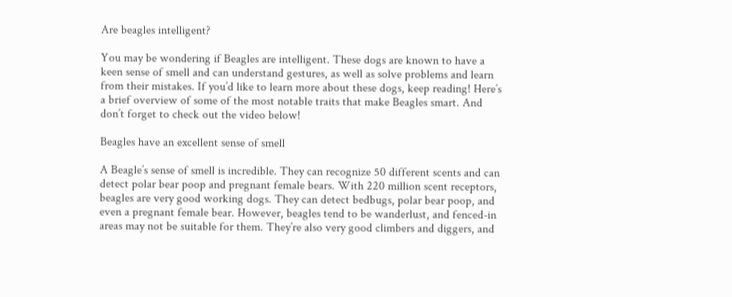Are beagles intelligent?

You may be wondering if Beagles are intelligent. These dogs are known to have a keen sense of smell and can understand gestures, as well as solve problems and learn from their mistakes. If you’d like to learn more about these dogs, keep reading! Here’s a brief overview of some of the most notable traits that make Beagles smart. And don’t forget to check out the video below!

Beagles have an excellent sense of smell

A Beagle’s sense of smell is incredible. They can recognize 50 different scents and can detect polar bear poop and pregnant female bears. With 220 million scent receptors, beagles are very good working dogs. They can detect bedbugs, polar bear poop, and even a pregnant female bear. However, beagles tend to be wanderlust, and fenced-in areas may not be suitable for them. They’re also very good climbers and diggers, and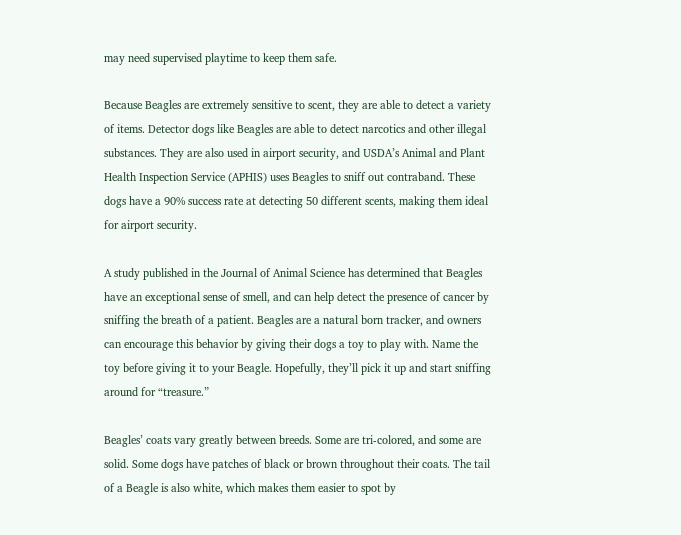may need supervised playtime to keep them safe.

Because Beagles are extremely sensitive to scent, they are able to detect a variety of items. Detector dogs like Beagles are able to detect narcotics and other illegal substances. They are also used in airport security, and USDA’s Animal and Plant Health Inspection Service (APHIS) uses Beagles to sniff out contraband. These dogs have a 90% success rate at detecting 50 different scents, making them ideal for airport security.

A study published in the Journal of Animal Science has determined that Beagles have an exceptional sense of smell, and can help detect the presence of cancer by sniffing the breath of a patient. Beagles are a natural born tracker, and owners can encourage this behavior by giving their dogs a toy to play with. Name the toy before giving it to your Beagle. Hopefully, they’ll pick it up and start sniffing around for “treasure.”

Beagles’ coats vary greatly between breeds. Some are tri-colored, and some are solid. Some dogs have patches of black or brown throughout their coats. The tail of a Beagle is also white, which makes them easier to spot by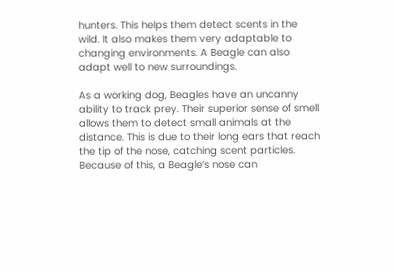hunters. This helps them detect scents in the wild. It also makes them very adaptable to changing environments. A Beagle can also adapt well to new surroundings.

As a working dog, Beagles have an uncanny ability to track prey. Their superior sense of smell allows them to detect small animals at the distance. This is due to their long ears that reach the tip of the nose, catching scent particles. Because of this, a Beagle’s nose can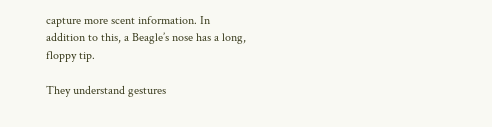capture more scent information. In addition to this, a Beagle’s nose has a long, floppy tip.

They understand gestures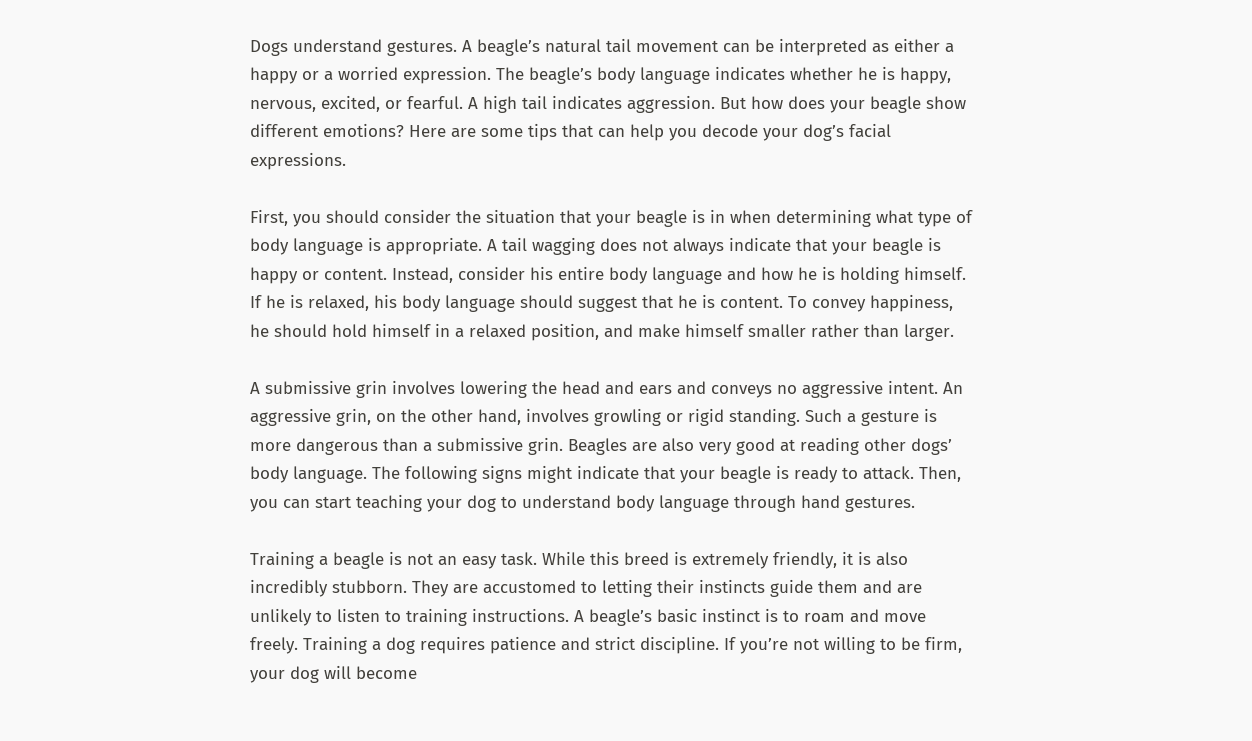Dogs understand gestures. A beagle’s natural tail movement can be interpreted as either a happy or a worried expression. The beagle’s body language indicates whether he is happy, nervous, excited, or fearful. A high tail indicates aggression. But how does your beagle show different emotions? Here are some tips that can help you decode your dog’s facial expressions.

First, you should consider the situation that your beagle is in when determining what type of body language is appropriate. A tail wagging does not always indicate that your beagle is happy or content. Instead, consider his entire body language and how he is holding himself. If he is relaxed, his body language should suggest that he is content. To convey happiness, he should hold himself in a relaxed position, and make himself smaller rather than larger.

A submissive grin involves lowering the head and ears and conveys no aggressive intent. An aggressive grin, on the other hand, involves growling or rigid standing. Such a gesture is more dangerous than a submissive grin. Beagles are also very good at reading other dogs’ body language. The following signs might indicate that your beagle is ready to attack. Then, you can start teaching your dog to understand body language through hand gestures.

Training a beagle is not an easy task. While this breed is extremely friendly, it is also incredibly stubborn. They are accustomed to letting their instincts guide them and are unlikely to listen to training instructions. A beagle’s basic instinct is to roam and move freely. Training a dog requires patience and strict discipline. If you’re not willing to be firm, your dog will become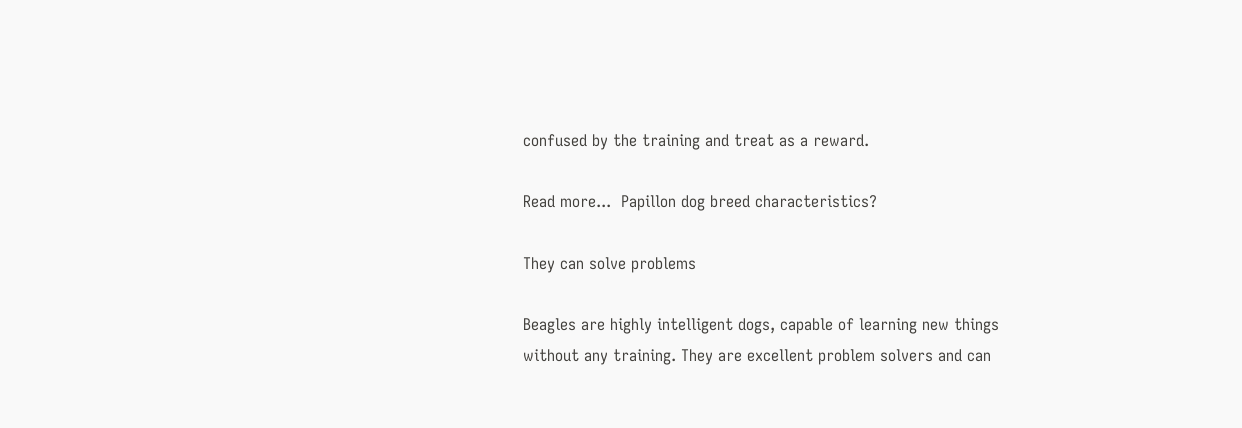confused by the training and treat as a reward.

Read more...  Papillon dog breed characteristics?

They can solve problems

Beagles are highly intelligent dogs, capable of learning new things without any training. They are excellent problem solvers and can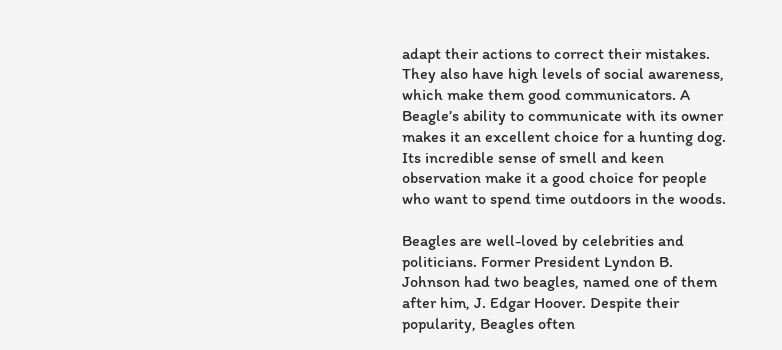adapt their actions to correct their mistakes. They also have high levels of social awareness, which make them good communicators. A Beagle’s ability to communicate with its owner makes it an excellent choice for a hunting dog. Its incredible sense of smell and keen observation make it a good choice for people who want to spend time outdoors in the woods.

Beagles are well-loved by celebrities and politicians. Former President Lyndon B. Johnson had two beagles, named one of them after him, J. Edgar Hoover. Despite their popularity, Beagles often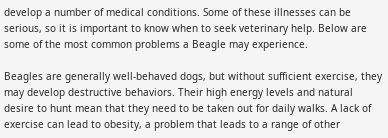develop a number of medical conditions. Some of these illnesses can be serious, so it is important to know when to seek veterinary help. Below are some of the most common problems a Beagle may experience.

Beagles are generally well-behaved dogs, but without sufficient exercise, they may develop destructive behaviors. Their high energy levels and natural desire to hunt mean that they need to be taken out for daily walks. A lack of exercise can lead to obesity, a problem that leads to a range of other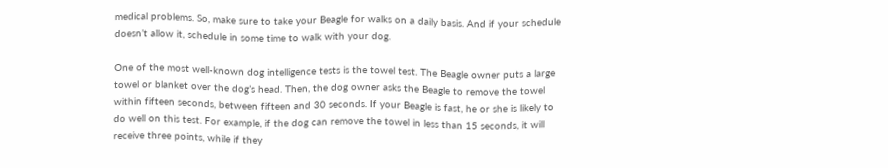medical problems. So, make sure to take your Beagle for walks on a daily basis. And if your schedule doesn’t allow it, schedule in some time to walk with your dog.

One of the most well-known dog intelligence tests is the towel test. The Beagle owner puts a large towel or blanket over the dog’s head. Then, the dog owner asks the Beagle to remove the towel within fifteen seconds, between fifteen and 30 seconds. If your Beagle is fast, he or she is likely to do well on this test. For example, if the dog can remove the towel in less than 15 seconds, it will receive three points, while if they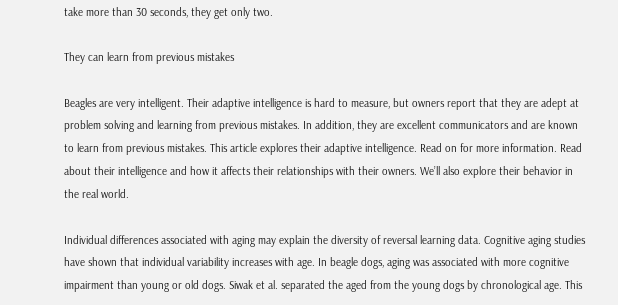take more than 30 seconds, they get only two.

They can learn from previous mistakes

Beagles are very intelligent. Their adaptive intelligence is hard to measure, but owners report that they are adept at problem solving and learning from previous mistakes. In addition, they are excellent communicators and are known to learn from previous mistakes. This article explores their adaptive intelligence. Read on for more information. Read about their intelligence and how it affects their relationships with their owners. We’ll also explore their behavior in the real world.

Individual differences associated with aging may explain the diversity of reversal learning data. Cognitive aging studies have shown that individual variability increases with age. In beagle dogs, aging was associated with more cognitive impairment than young or old dogs. Siwak et al. separated the aged from the young dogs by chronological age. This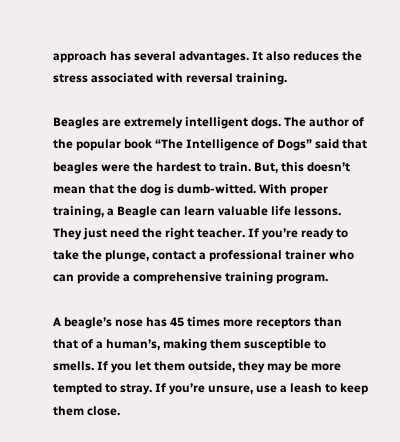approach has several advantages. It also reduces the stress associated with reversal training.

Beagles are extremely intelligent dogs. The author of the popular book “The Intelligence of Dogs” said that beagles were the hardest to train. But, this doesn’t mean that the dog is dumb-witted. With proper training, a Beagle can learn valuable life lessons. They just need the right teacher. If you’re ready to take the plunge, contact a professional trainer who can provide a comprehensive training program.

A beagle’s nose has 45 times more receptors than that of a human’s, making them susceptible to smells. If you let them outside, they may be more tempted to stray. If you’re unsure, use a leash to keep them close.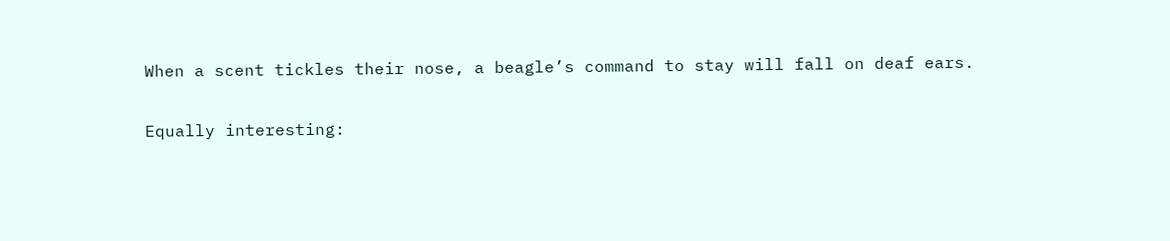When a scent tickles their nose, a beagle’s command to stay will fall on deaf ears.

Equally interesting: